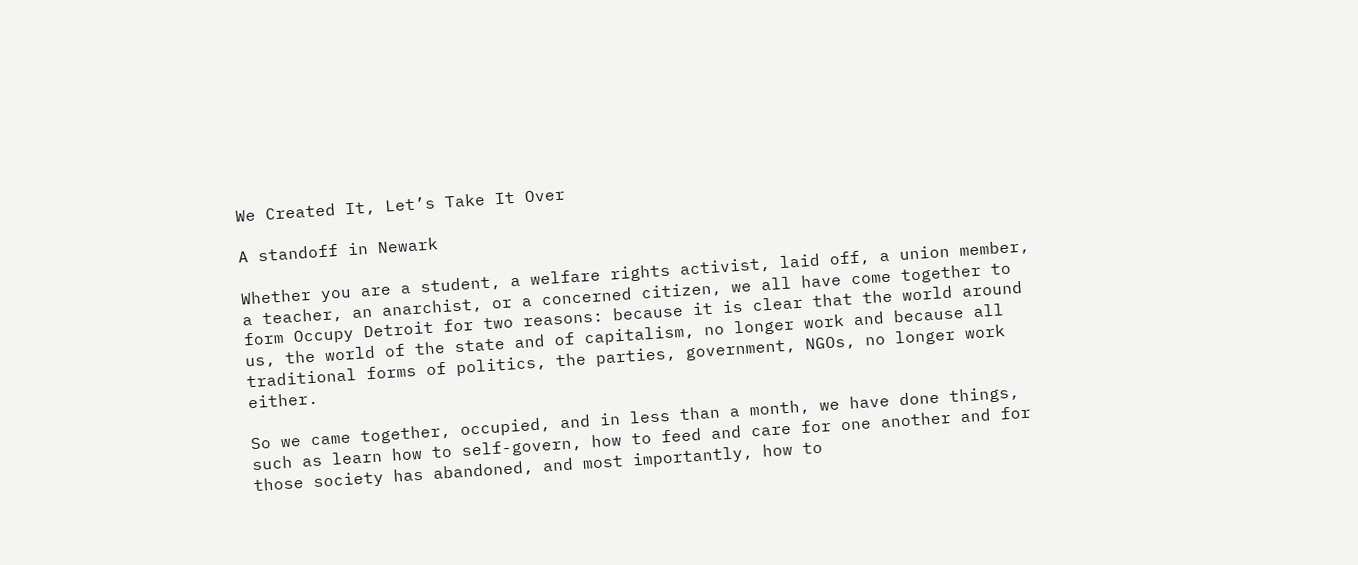We Created It, Let’s Take It Over

A standoff in Newark

Whether you are a student, a welfare rights activist, laid off, a union member, a teacher, an anarchist, or a concerned citizen, we all have come together to form Occupy Detroit for two reasons: because it is clear that the world around us, the world of the state and of capitalism, no longer work and because all traditional forms of politics, the parties, government, NGOs, no longer work either.

So we came together, occupied, and in less than a month, we have done things, such as learn how to self-govern, how to feed and care for one another and for those society has abandoned, and most importantly, how to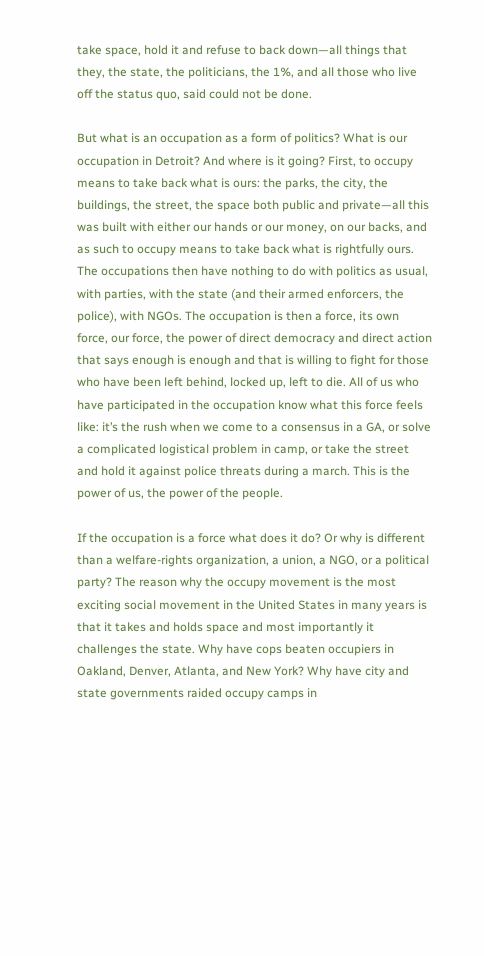take space, hold it and refuse to back down—all things that they, the state, the politicians, the 1%, and all those who live off the status quo, said could not be done.

But what is an occupation as a form of politics? What is our occupation in Detroit? And where is it going? First, to occupy means to take back what is ours: the parks, the city, the buildings, the street, the space both public and private—all this was built with either our hands or our money, on our backs, and as such to occupy means to take back what is rightfully ours. The occupations then have nothing to do with politics as usual, with parties, with the state (and their armed enforcers, the police), with NGOs. The occupation is then a force, its own force, our force, the power of direct democracy and direct action that says enough is enough and that is willing to fight for those who have been left behind, locked up, left to die. All of us who have participated in the occupation know what this force feels like: it’s the rush when we come to a consensus in a GA, or solve a complicated logistical problem in camp, or take the street and hold it against police threats during a march. This is the power of us, the power of the people.

If the occupation is a force what does it do? Or why is different than a welfare-rights organization, a union, a NGO, or a political party? The reason why the occupy movement is the most exciting social movement in the United States in many years is that it takes and holds space and most importantly it challenges the state. Why have cops beaten occupiers in Oakland, Denver, Atlanta, and New York? Why have city and state governments raided occupy camps in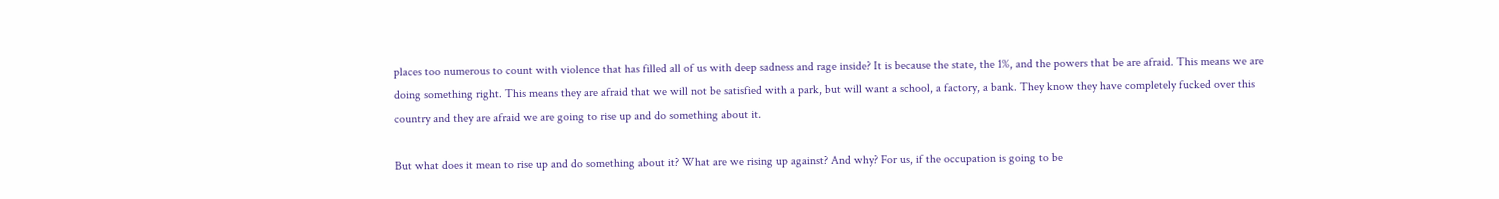places too numerous to count with violence that has filled all of us with deep sadness and rage inside? It is because the state, the 1%, and the powers that be are afraid. This means we are doing something right. This means they are afraid that we will not be satisfied with a park, but will want a school, a factory, a bank. They know they have completely fucked over this country and they are afraid we are going to rise up and do something about it.

But what does it mean to rise up and do something about it? What are we rising up against? And why? For us, if the occupation is going to be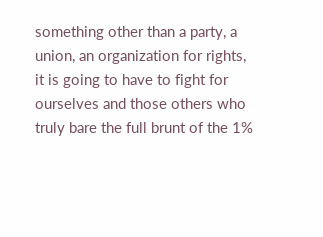something other than a party, a union, an organization for rights, it is going to have to fight for ourselves and those others who truly bare the full brunt of the 1%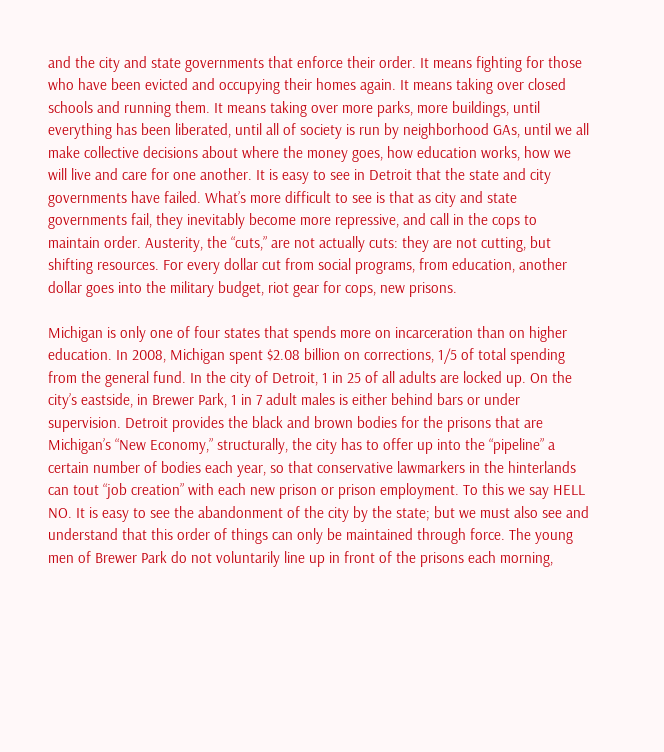and the city and state governments that enforce their order. It means fighting for those who have been evicted and occupying their homes again. It means taking over closed schools and running them. It means taking over more parks, more buildings, until everything has been liberated, until all of society is run by neighborhood GAs, until we all make collective decisions about where the money goes, how education works, how we will live and care for one another. It is easy to see in Detroit that the state and city governments have failed. What’s more difficult to see is that as city and state governments fail, they inevitably become more repressive, and call in the cops to maintain order. Austerity, the “cuts,” are not actually cuts: they are not cutting, but shifting resources. For every dollar cut from social programs, from education, another dollar goes into the military budget, riot gear for cops, new prisons.

Michigan is only one of four states that spends more on incarceration than on higher education. In 2008, Michigan spent $2.08 billion on corrections, 1/5 of total spending from the general fund. In the city of Detroit, 1 in 25 of all adults are locked up. On the city’s eastside, in Brewer Park, 1 in 7 adult males is either behind bars or under supervision. Detroit provides the black and brown bodies for the prisons that are Michigan’s “New Economy,” structurally, the city has to offer up into the “pipeline” a certain number of bodies each year, so that conservative lawmarkers in the hinterlands can tout “job creation” with each new prison or prison employment. To this we say HELL NO. It is easy to see the abandonment of the city by the state; but we must also see and understand that this order of things can only be maintained through force. The young men of Brewer Park do not voluntarily line up in front of the prisons each morning,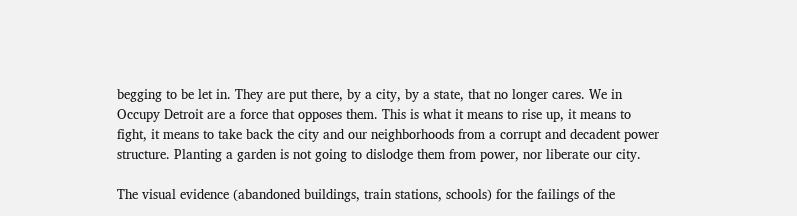begging to be let in. They are put there, by a city, by a state, that no longer cares. We in Occupy Detroit are a force that opposes them. This is what it means to rise up, it means to fight, it means to take back the city and our neighborhoods from a corrupt and decadent power structure. Planting a garden is not going to dislodge them from power, nor liberate our city.

The visual evidence (abandoned buildings, train stations, schools) for the failings of the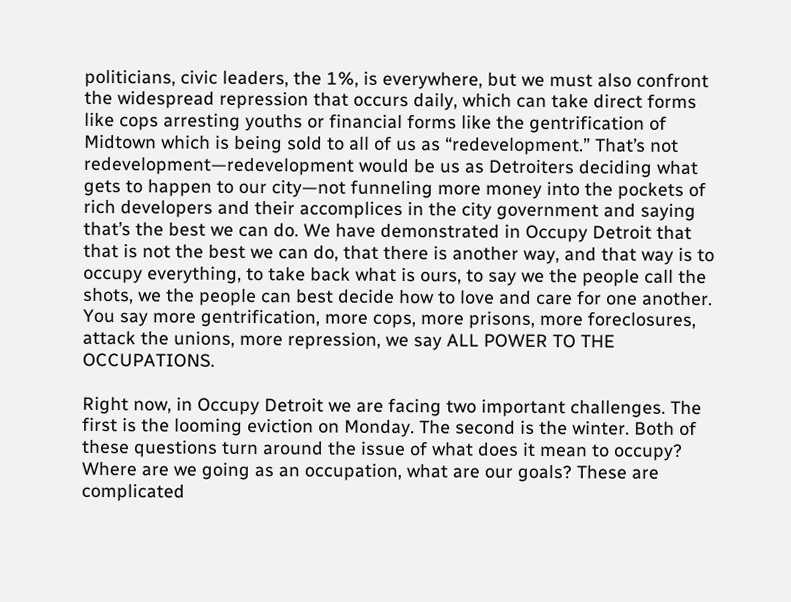politicians, civic leaders, the 1%, is everywhere, but we must also confront the widespread repression that occurs daily, which can take direct forms like cops arresting youths or financial forms like the gentrification of Midtown which is being sold to all of us as “redevelopment.” That’s not redevelopment—redevelopment would be us as Detroiters deciding what gets to happen to our city—not funneling more money into the pockets of rich developers and their accomplices in the city government and saying that’s the best we can do. We have demonstrated in Occupy Detroit that that is not the best we can do, that there is another way, and that way is to occupy everything, to take back what is ours, to say we the people call the shots, we the people can best decide how to love and care for one another. You say more gentrification, more cops, more prisons, more foreclosures, attack the unions, more repression, we say ALL POWER TO THE OCCUPATIONS.

Right now, in Occupy Detroit we are facing two important challenges. The first is the looming eviction on Monday. The second is the winter. Both of these questions turn around the issue of what does it mean to occupy? Where are we going as an occupation, what are our goals? These are complicated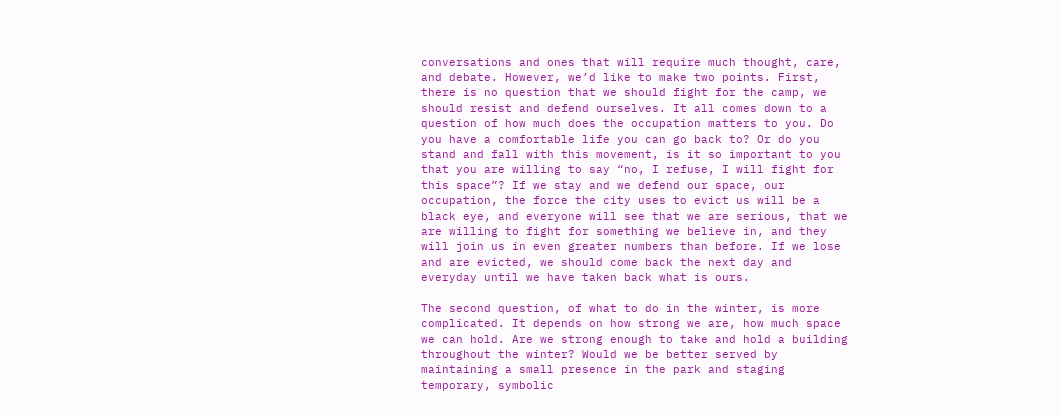conversations and ones that will require much thought, care, and debate. However, we’d like to make two points. First, there is no question that we should fight for the camp, we should resist and defend ourselves. It all comes down to a question of how much does the occupation matters to you. Do you have a comfortable life you can go back to? Or do you stand and fall with this movement, is it so important to you that you are willing to say “no, I refuse, I will fight for this space”? If we stay and we defend our space, our occupation, the force the city uses to evict us will be a black eye, and everyone will see that we are serious, that we are willing to fight for something we believe in, and they will join us in even greater numbers than before. If we lose and are evicted, we should come back the next day and everyday until we have taken back what is ours.

The second question, of what to do in the winter, is more complicated. It depends on how strong we are, how much space we can hold. Are we strong enough to take and hold a building throughout the winter? Would we be better served by maintaining a small presence in the park and staging temporary, symbolic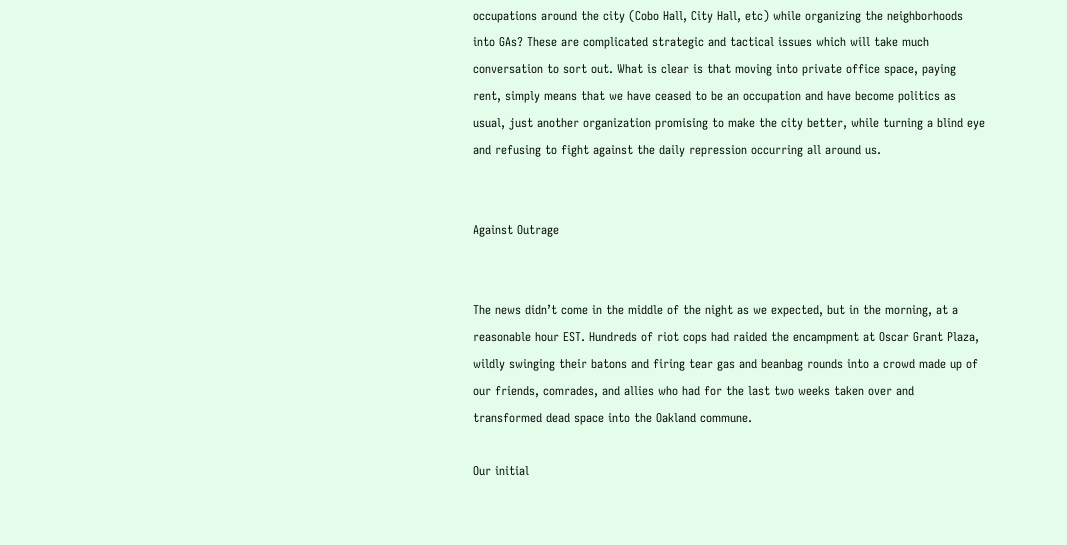occupations around the city (Cobo Hall, City Hall, etc) while organizing the neighborhoods into GAs? These are complicated strategic and tactical issues which will take much conversation to sort out. What is clear is that moving into private office space, paying rent, simply means that we have ceased to be an occupation and have become politics as usual, just another organization promising to make the city better, while turning a blind eye and refusing to fight against the daily repression occurring all around us.


Against Outrage


The news didn’t come in the middle of the night as we expected, but in the morning, at a reasonable hour EST. Hundreds of riot cops had raided the encampment at Oscar Grant Plaza, wildly swinging their batons and firing tear gas and beanbag rounds into a crowd made up of our friends, comrades, and allies who had for the last two weeks taken over and transformed dead space into the Oakland commune.

Our initial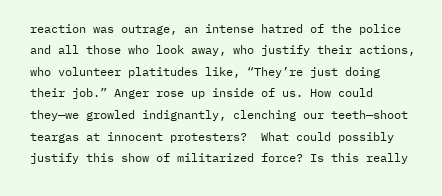reaction was outrage, an intense hatred of the police and all those who look away, who justify their actions, who volunteer platitudes like, “They’re just doing their job.” Anger rose up inside of us. How could they—we growled indignantly, clenching our teeth—shoot teargas at innocent protesters?  What could possibly justify this show of militarized force? Is this really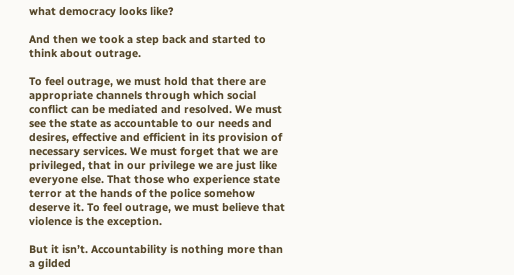what democracy looks like?

And then we took a step back and started to think about outrage.

To feel outrage, we must hold that there are appropriate channels through which social conflict can be mediated and resolved. We must see the state as accountable to our needs and desires, effective and efficient in its provision of necessary services. We must forget that we are privileged, that in our privilege we are just like everyone else. That those who experience state terror at the hands of the police somehow deserve it. To feel outrage, we must believe that violence is the exception.

But it isn’t. Accountability is nothing more than a gilded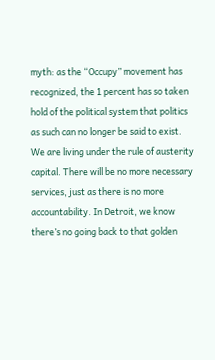myth: as the “Occupy” movement has recognized, the 1 percent has so taken hold of the political system that politics as such can no longer be said to exist. We are living under the rule of austerity capital. There will be no more necessary services, just as there is no more accountability. In Detroit, we know there’s no going back to that golden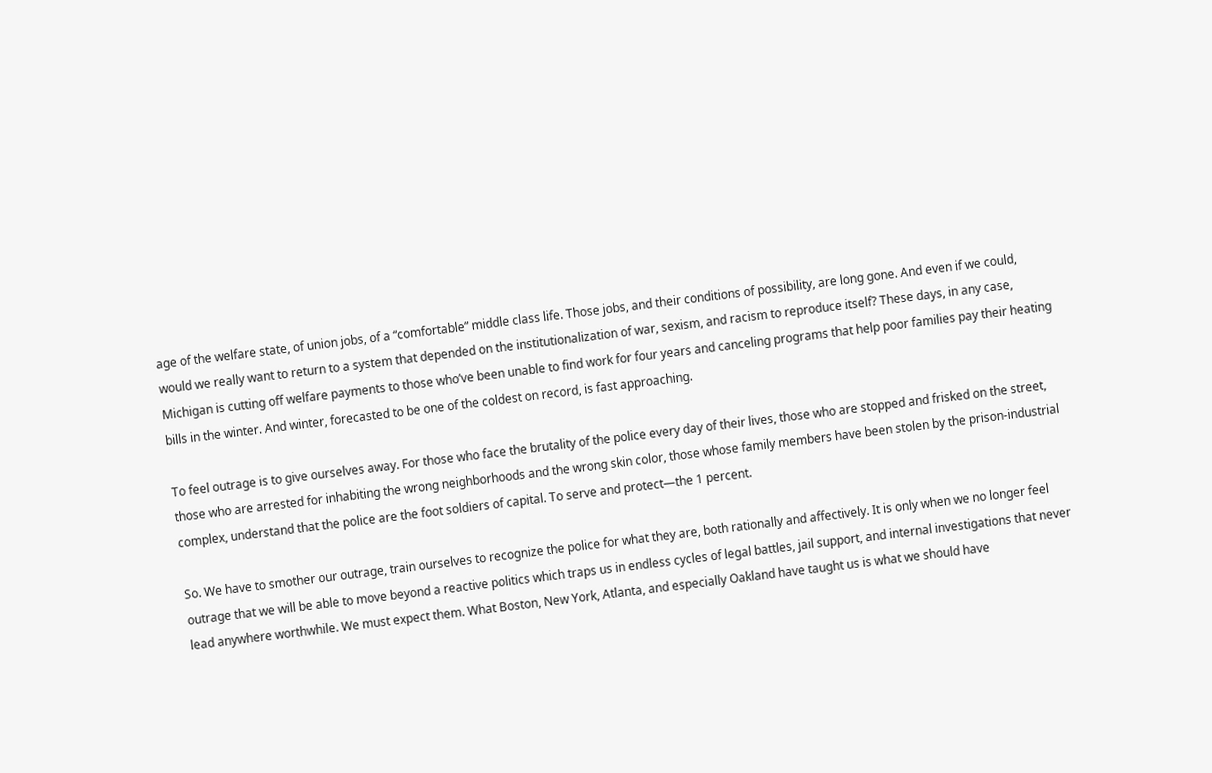age of the welfare state, of union jobs, of a “comfortable” middle class life. Those jobs, and their conditions of possibility, are long gone. And even if we could, would we really want to return to a system that depended on the institutionalization of war, sexism, and racism to reproduce itself? These days, in any case, Michigan is cutting off welfare payments to those who’ve been unable to find work for four years and canceling programs that help poor families pay their heating bills in the winter. And winter, forecasted to be one of the coldest on record, is fast approaching.

To feel outrage is to give ourselves away. For those who face the brutality of the police every day of their lives, those who are stopped and frisked on the street, those who are arrested for inhabiting the wrong neighborhoods and the wrong skin color, those whose family members have been stolen by the prison-industrial complex, understand that the police are the foot soldiers of capital. To serve and protect—the 1 percent.

So. We have to smother our outrage, train ourselves to recognize the police for what they are, both rationally and affectively. It is only when we no longer feel outrage that we will be able to move beyond a reactive politics which traps us in endless cycles of legal battles, jail support, and internal investigations that never lead anywhere worthwhile. We must expect them. What Boston, New York, Atlanta, and especially Oakland have taught us is what we should have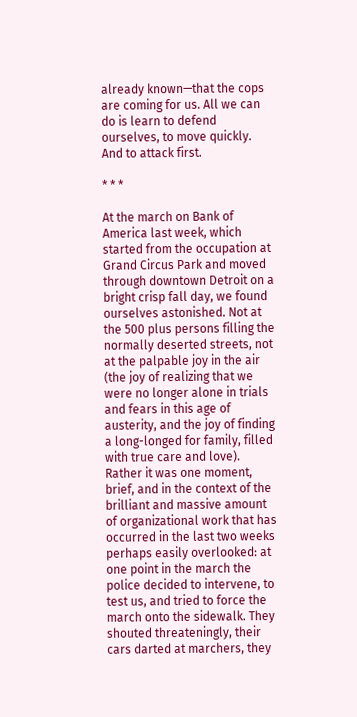already known—that the cops are coming for us. All we can do is learn to defend ourselves, to move quickly. And to attack first.

* * *

At the march on Bank of America last week, which started from the occupation at Grand Circus Park and moved through downtown Detroit on a bright crisp fall day, we found ourselves astonished. Not at the 500 plus persons filling the normally deserted streets, not at the palpable joy in the air (the joy of realizing that we were no longer alone in trials and fears in this age of austerity, and the joy of finding a long-longed for family, filled with true care and love). Rather it was one moment, brief, and in the context of the brilliant and massive amount of organizational work that has occurred in the last two weeks perhaps easily overlooked: at one point in the march the police decided to intervene, to test us, and tried to force the march onto the sidewalk. They shouted threateningly, their cars darted at marchers, they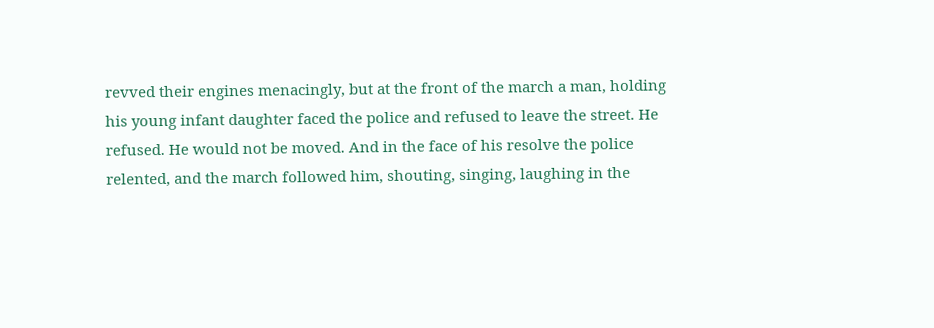revved their engines menacingly, but at the front of the march a man, holding his young infant daughter faced the police and refused to leave the street. He refused. He would not be moved. And in the face of his resolve the police relented, and the march followed him, shouting, singing, laughing in the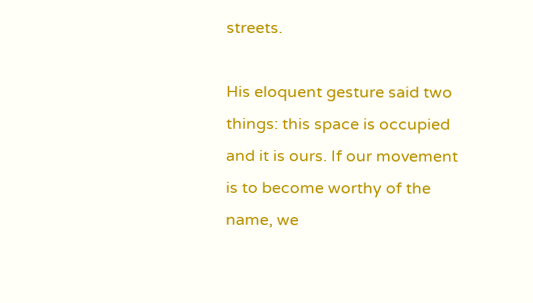streets.

His eloquent gesture said two things: this space is occupied and it is ours. If our movement is to become worthy of the name, we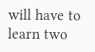will have to learn two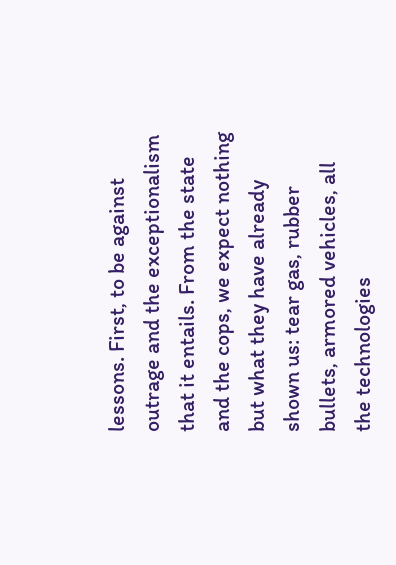lessons. First, to be against outrage and the exceptionalism that it entails. From the state and the cops, we expect nothing but what they have already shown us: tear gas, rubber bullets, armored vehicles, all the technologies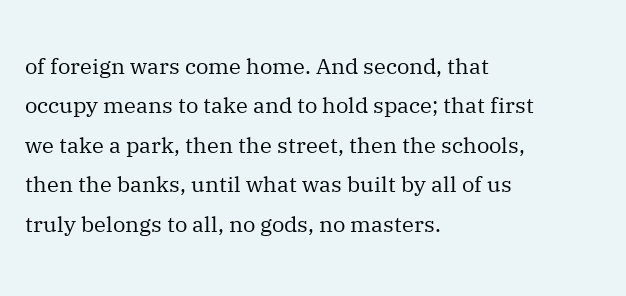of foreign wars come home. And second, that occupy means to take and to hold space; that first we take a park, then the street, then the schools, then the banks, until what was built by all of us truly belongs to all, no gods, no masters.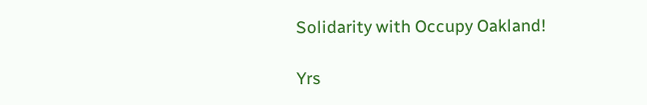Solidarity with Occupy Oakland!

Yrs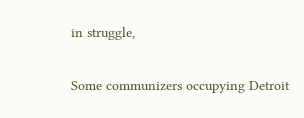in struggle,

Some communizers occupying Detroit